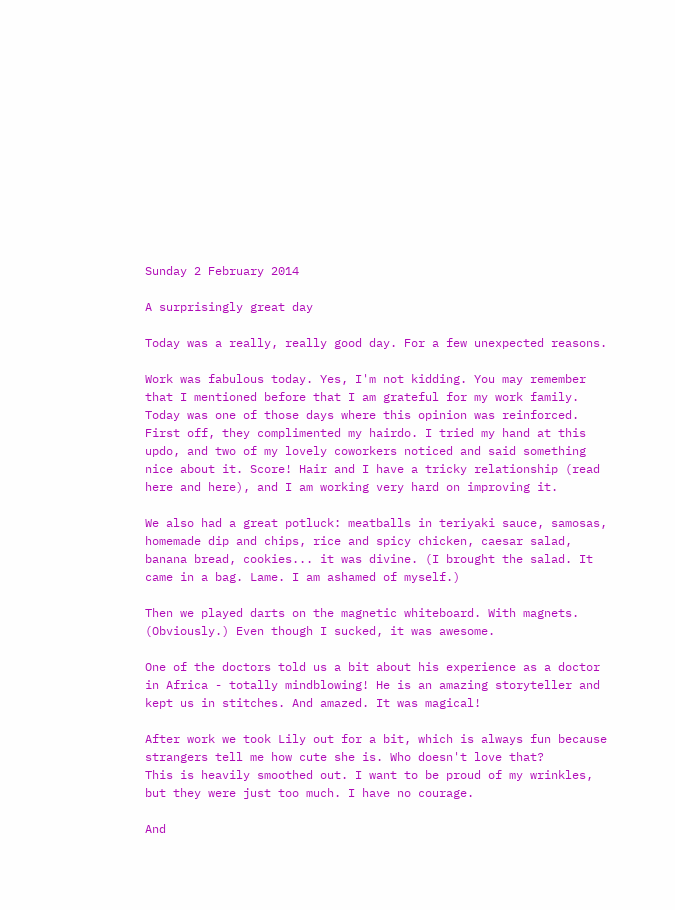Sunday 2 February 2014

A surprisingly great day

Today was a really, really good day. For a few unexpected reasons.

Work was fabulous today. Yes, I'm not kidding. You may remember that I mentioned before that I am grateful for my work family. Today was one of those days where this opinion was reinforced.
First off, they complimented my hairdo. I tried my hand at this updo, and two of my lovely coworkers noticed and said something nice about it. Score! Hair and I have a tricky relationship (read here and here), and I am working very hard on improving it.

We also had a great potluck: meatballs in teriyaki sauce, samosas, homemade dip and chips, rice and spicy chicken, caesar salad, banana bread, cookies... it was divine. (I brought the salad. It came in a bag. Lame. I am ashamed of myself.)

Then we played darts on the magnetic whiteboard. With magnets. (Obviously.) Even though I sucked, it was awesome.

One of the doctors told us a bit about his experience as a doctor in Africa - totally mindblowing! He is an amazing storyteller and kept us in stitches. And amazed. It was magical!

After work we took Lily out for a bit, which is always fun because strangers tell me how cute she is. Who doesn't love that?
This is heavily smoothed out. I want to be proud of my wrinkles, but they were just too much. I have no courage.

And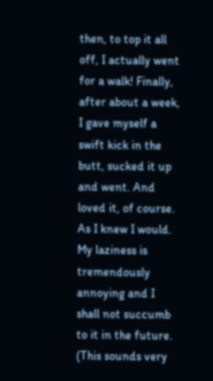then, to top it all off, I actually went for a walk! Finally, after about a week, I gave myself a swift kick in the butt, sucked it up and went. And loved it, of course. As I knew I would. My laziness is tremendously annoying and I shall not succumb to it in the future.
(This sounds very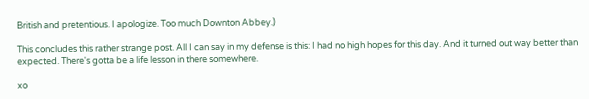British and pretentious. I apologize. Too much Downton Abbey.)

This concludes this rather strange post. All I can say in my defense is this: I had no high hopes for this day. And it turned out way better than expected. There's gotta be a life lesson in there somewhere.

xo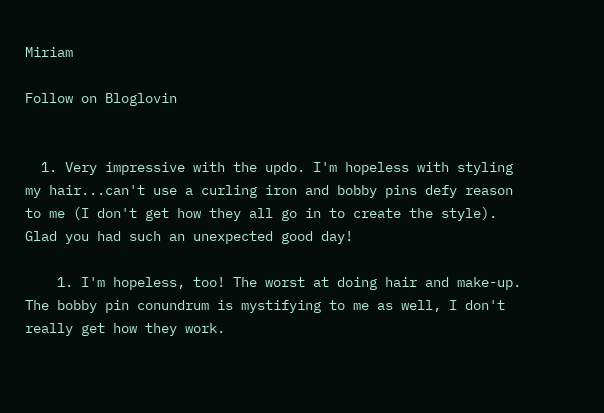Miriam

Follow on Bloglovin


  1. Very impressive with the updo. I'm hopeless with styling my hair...can't use a curling iron and bobby pins defy reason to me (I don't get how they all go in to create the style). Glad you had such an unexpected good day!

    1. I'm hopeless, too! The worst at doing hair and make-up. The bobby pin conundrum is mystifying to me as well, I don't really get how they work.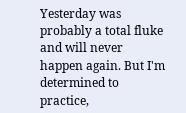Yesterday was probably a total fluke and will never happen again. But I'm determined to practice,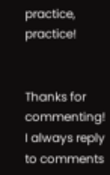practice, practice!


Thanks for commenting! I always reply to comments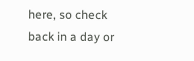here, so check back in a day or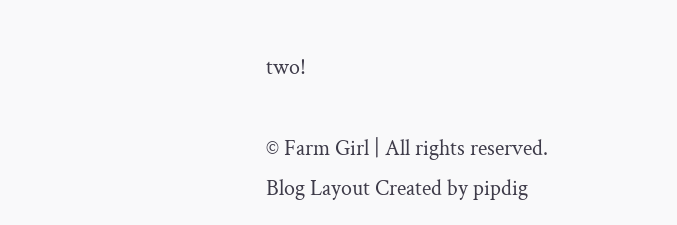two!

© Farm Girl | All rights reserved.
Blog Layout Created by pipdig